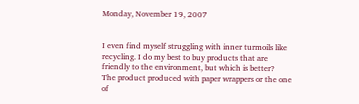Monday, November 19, 2007


I even find myself struggling with inner turmoils like recycling. I do my best to buy products that are friendly to the environment, but which is better?
The product produced with paper wrappers or the one of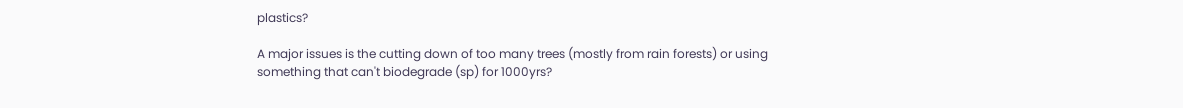plastics?

A major issues is the cutting down of too many trees (mostly from rain forests) or using something that can't biodegrade (sp) for 1000yrs?